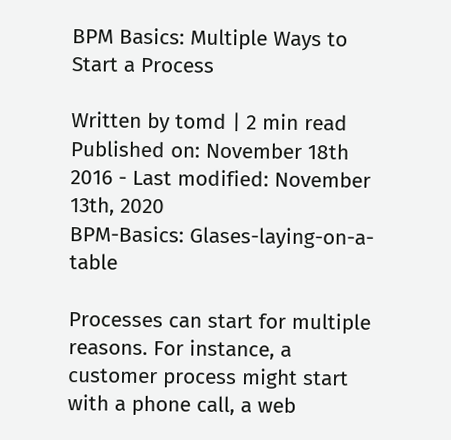BPM Basics: Multiple Ways to Start a Process

Written by tomd | 2 min read
Published on: November 18th 2016 - Last modified: November 13th, 2020
BPM-Basics: Glases-laying-on-a-table

Processes can start for multiple reasons. For instance, a customer process might start with a phone call, a web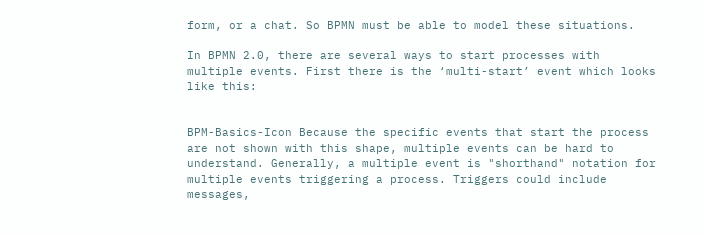form, or a chat. So BPMN must be able to model these situations.

In BPMN 2.0, there are several ways to start processes with multiple events. First there is the ‘multi-start’ event which looks like this:


BPM-Basics-Icon Because the specific events that start the process are not shown with this shape, multiple events can be hard to understand. Generally, a multiple event is "shorthand" notation for multiple events triggering a process. Triggers could include messages,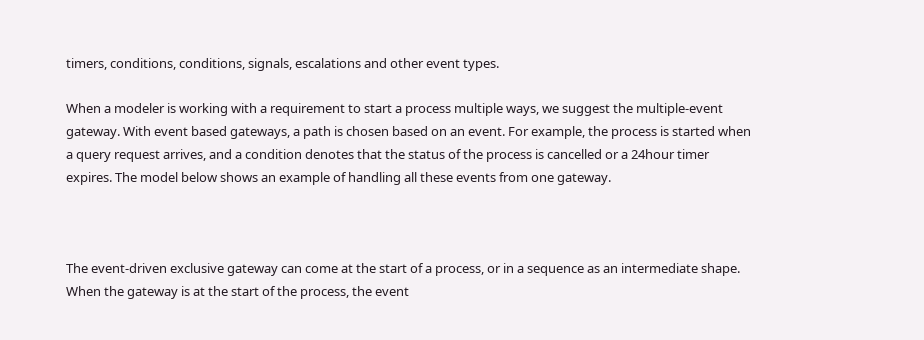timers, conditions, conditions, signals, escalations and other event types.

When a modeler is working with a requirement to start a process multiple ways, we suggest the multiple-event gateway. With event based gateways, a path is chosen based on an event. For example, the process is started when a query request arrives, and a condition denotes that the status of the process is cancelled or a 24hour timer expires. The model below shows an example of handling all these events from one gateway.



The event-driven exclusive gateway can come at the start of a process, or in a sequence as an intermediate shape. When the gateway is at the start of the process, the event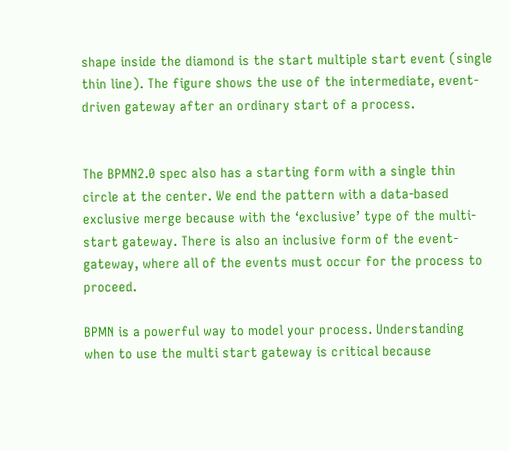shape inside the diamond is the start multiple start event (single thin line). The figure shows the use of the intermediate, event-driven gateway after an ordinary start of a process.


The BPMN2.0 spec also has a starting form with a single thin circle at the center. We end the pattern with a data-based exclusive merge because with the ‘exclusive’ type of the multi-start gateway. There is also an inclusive form of the event-gateway, where all of the events must occur for the process to proceed.

BPMN is a powerful way to model your process. Understanding when to use the multi start gateway is critical because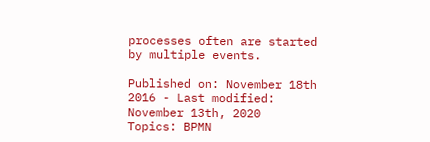processes often are started by multiple events.

Published on: November 18th 2016 - Last modified: November 13th, 2020
Topics: BPMN